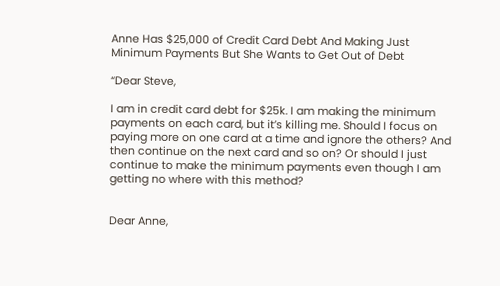Anne Has $25,000 of Credit Card Debt And Making Just Minimum Payments But She Wants to Get Out of Debt

“Dear Steve,

I am in credit card debt for $25k. I am making the minimum payments on each card, but it’s killing me. Should I focus on paying more on one card at a time and ignore the others? And then continue on the next card and so on? Or should I just continue to make the minimum payments even though I am getting no where with this method?


Dear Anne,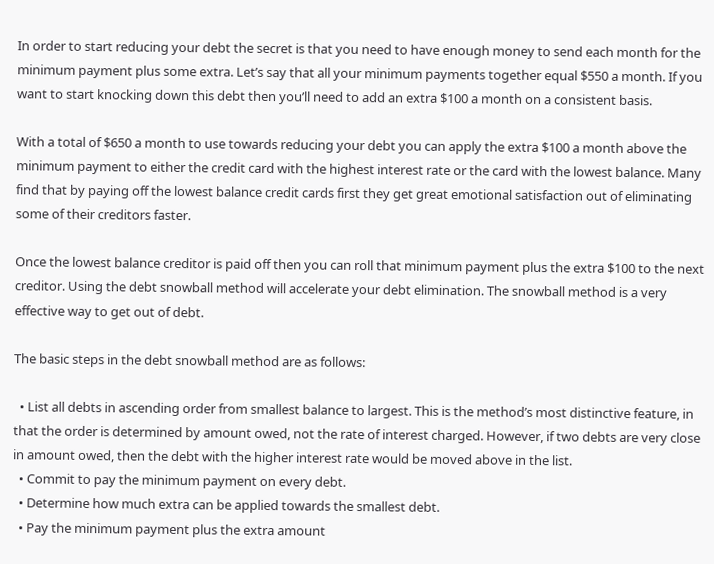In order to start reducing your debt the secret is that you need to have enough money to send each month for the minimum payment plus some extra. Let’s say that all your minimum payments together equal $550 a month. If you want to start knocking down this debt then you’ll need to add an extra $100 a month on a consistent basis.

With a total of $650 a month to use towards reducing your debt you can apply the extra $100 a month above the minimum payment to either the credit card with the highest interest rate or the card with the lowest balance. Many find that by paying off the lowest balance credit cards first they get great emotional satisfaction out of eliminating some of their creditors faster.

Once the lowest balance creditor is paid off then you can roll that minimum payment plus the extra $100 to the next creditor. Using the debt snowball method will accelerate your debt elimination. The snowball method is a very effective way to get out of debt.

The basic steps in the debt snowball method are as follows:

  • List all debts in ascending order from smallest balance to largest. This is the method’s most distinctive feature, in that the order is determined by amount owed, not the rate of interest charged. However, if two debts are very close in amount owed, then the debt with the higher interest rate would be moved above in the list.
  • Commit to pay the minimum payment on every debt.
  • Determine how much extra can be applied towards the smallest debt.
  • Pay the minimum payment plus the extra amount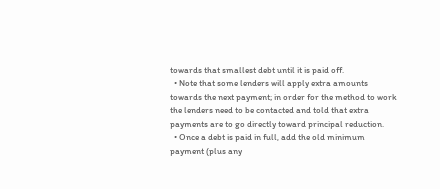towards that smallest debt until it is paid off.
  • Note that some lenders will apply extra amounts towards the next payment; in order for the method to work the lenders need to be contacted and told that extra payments are to go directly toward principal reduction.
  • Once a debt is paid in full, add the old minimum payment (plus any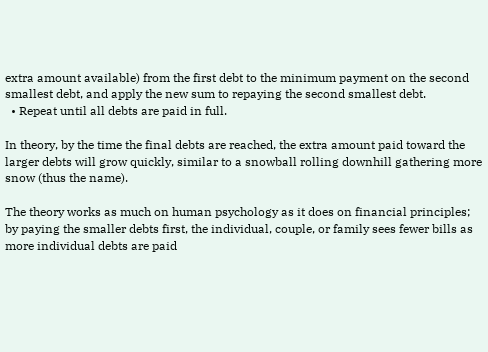extra amount available) from the first debt to the minimum payment on the second smallest debt, and apply the new sum to repaying the second smallest debt.
  • Repeat until all debts are paid in full.

In theory, by the time the final debts are reached, the extra amount paid toward the larger debts will grow quickly, similar to a snowball rolling downhill gathering more snow (thus the name).

The theory works as much on human psychology as it does on financial principles; by paying the smaller debts first, the individual, couple, or family sees fewer bills as more individual debts are paid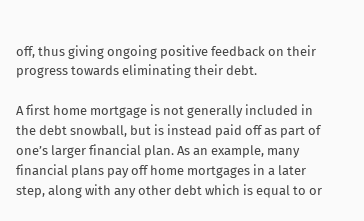off, thus giving ongoing positive feedback on their progress towards eliminating their debt.

A first home mortgage is not generally included in the debt snowball, but is instead paid off as part of one’s larger financial plan. As an example, many financial plans pay off home mortgages in a later step, along with any other debt which is equal to or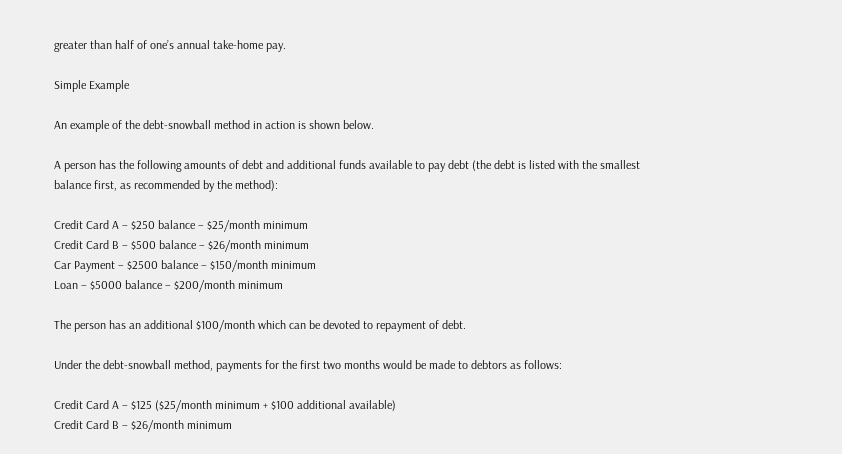greater than half of one’s annual take-home pay.

Simple Example

An example of the debt-snowball method in action is shown below.

A person has the following amounts of debt and additional funds available to pay debt (the debt is listed with the smallest balance first, as recommended by the method):

Credit Card A – $250 balance – $25/month minimum
Credit Card B – $500 balance – $26/month minimum
Car Payment – $2500 balance – $150/month minimum
Loan – $5000 balance – $200/month minimum

The person has an additional $100/month which can be devoted to repayment of debt.

Under the debt-snowball method, payments for the first two months would be made to debtors as follows:

Credit Card A – $125 ($25/month minimum + $100 additional available)
Credit Card B – $26/month minimum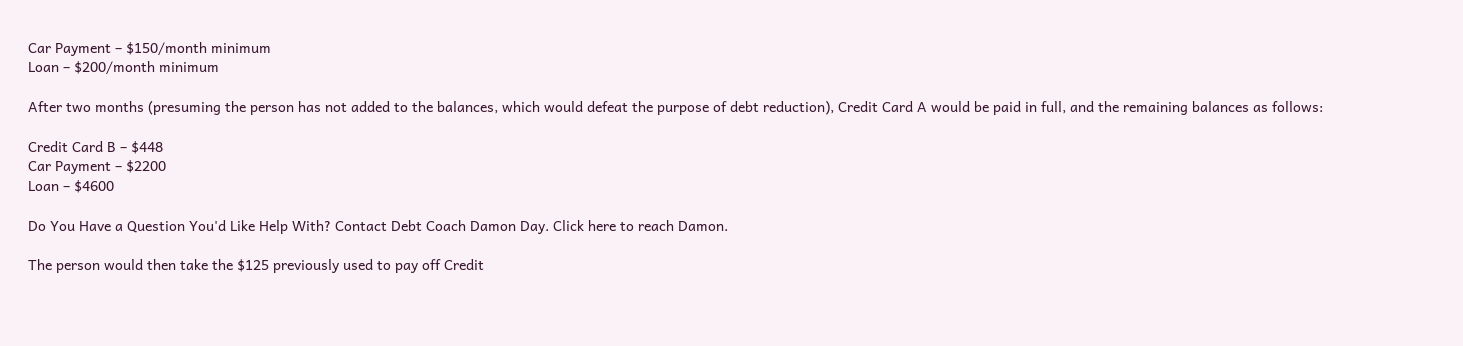Car Payment – $150/month minimum
Loan – $200/month minimum

After two months (presuming the person has not added to the balances, which would defeat the purpose of debt reduction), Credit Card A would be paid in full, and the remaining balances as follows:

Credit Card B – $448
Car Payment – $2200
Loan – $4600

Do You Have a Question You'd Like Help With? Contact Debt Coach Damon Day. Click here to reach Damon.

The person would then take the $125 previously used to pay off Credit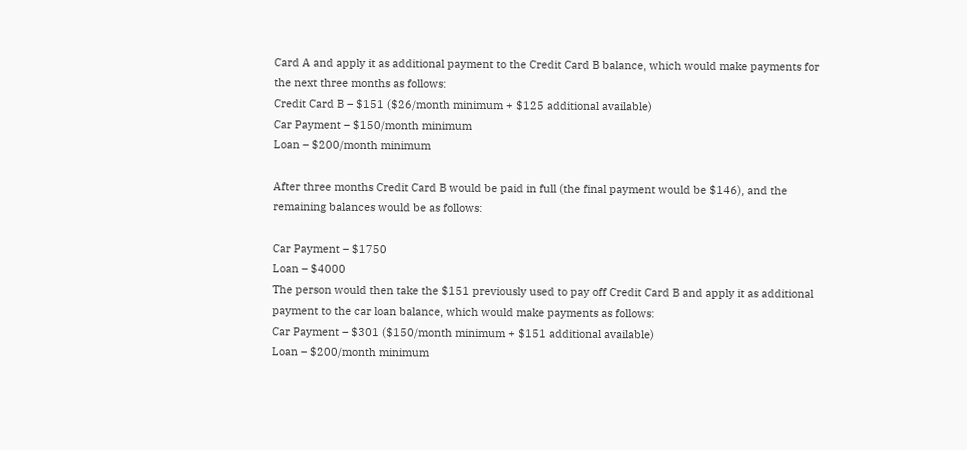Card A and apply it as additional payment to the Credit Card B balance, which would make payments for the next three months as follows:
Credit Card B – $151 ($26/month minimum + $125 additional available)
Car Payment – $150/month minimum
Loan – $200/month minimum

After three months Credit Card B would be paid in full (the final payment would be $146), and the remaining balances would be as follows:

Car Payment – $1750
Loan – $4000
The person would then take the $151 previously used to pay off Credit Card B and apply it as additional payment to the car loan balance, which would make payments as follows:
Car Payment – $301 ($150/month minimum + $151 additional available)
Loan – $200/month minimum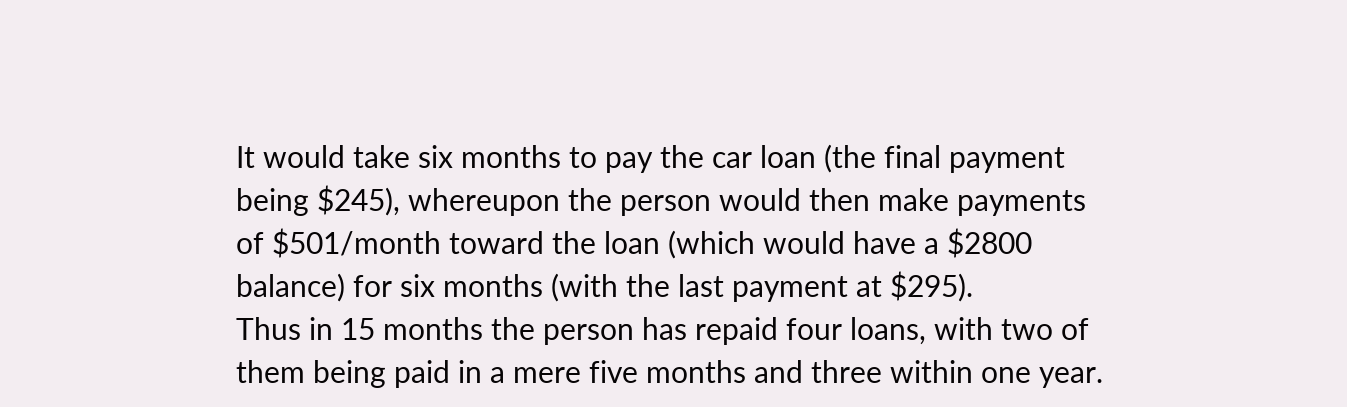It would take six months to pay the car loan (the final payment being $245), whereupon the person would then make payments of $501/month toward the loan (which would have a $2800 balance) for six months (with the last payment at $295).
Thus in 15 months the person has repaid four loans, with two of them being paid in a mere five months and three within one year.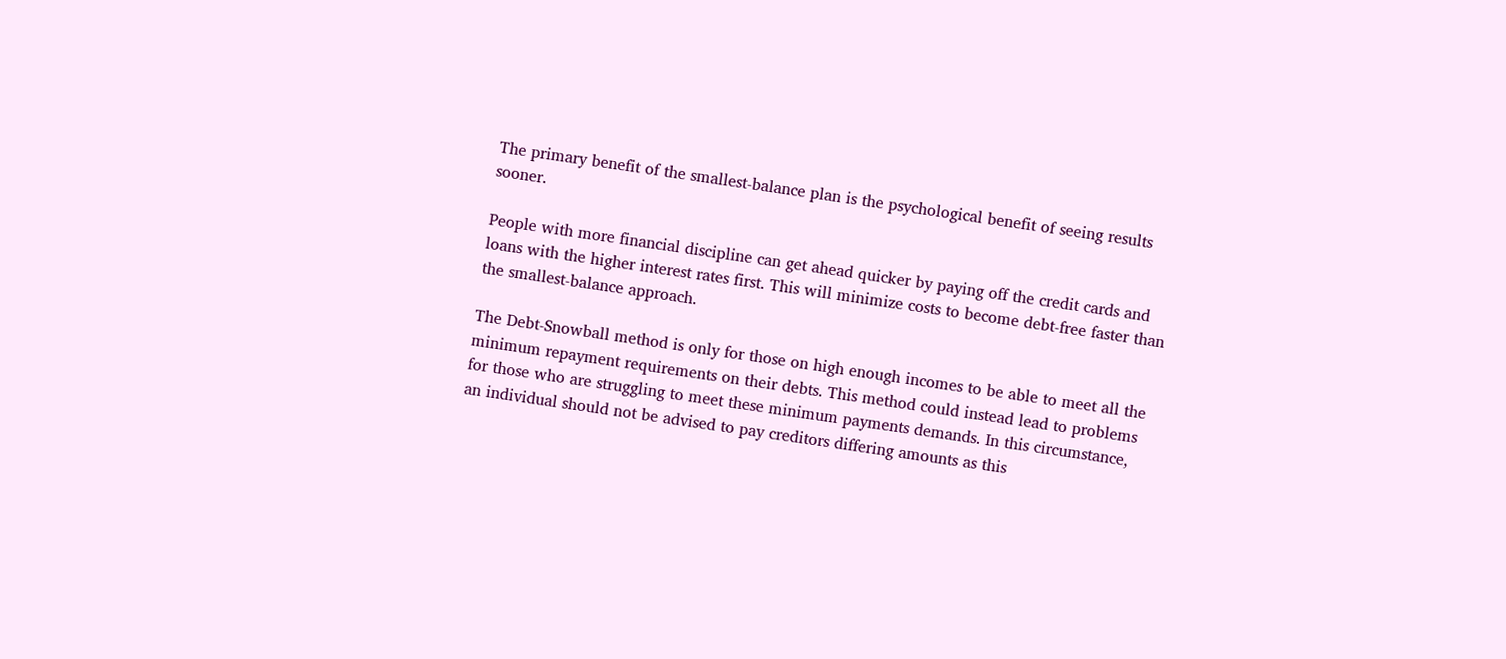The primary benefit of the smallest-balance plan is the psychological benefit of seeing results sooner.

People with more financial discipline can get ahead quicker by paying off the credit cards and loans with the higher interest rates first. This will minimize costs to become debt-free faster than the smallest-balance approach.

The Debt-Snowball method is only for those on high enough incomes to be able to meet all the minimum repayment requirements on their debts. This method could instead lead to problems for those who are struggling to meet these minimum payments demands. In this circumstance, an individual should not be advised to pay creditors differing amounts as this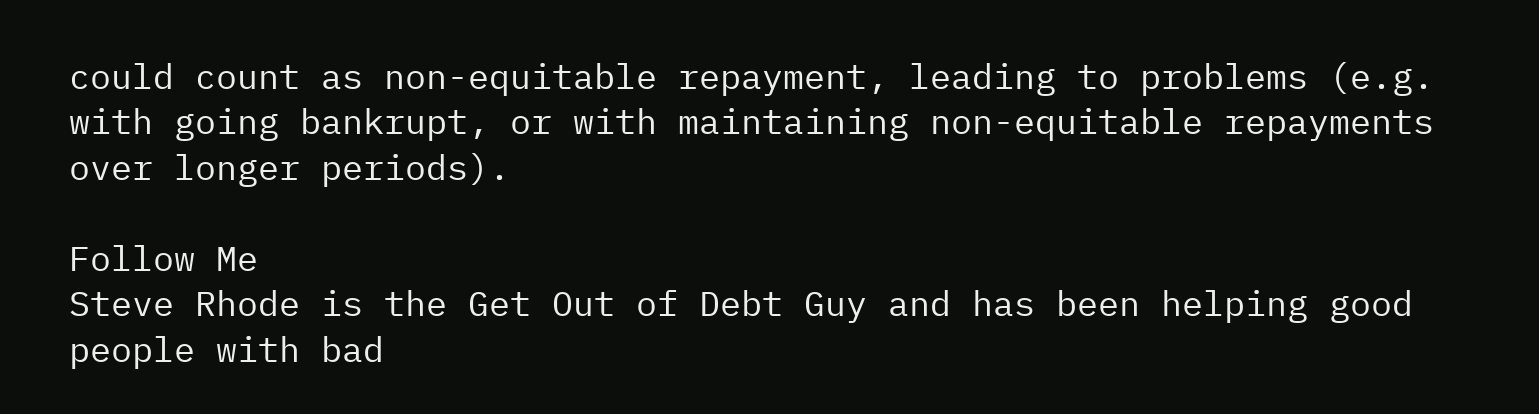could count as non-equitable repayment, leading to problems (e.g. with going bankrupt, or with maintaining non-equitable repayments over longer periods).

Follow Me
Steve Rhode is the Get Out of Debt Guy and has been helping good people with bad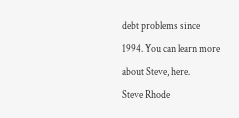debt problems since 1994. You can learn more about Steve, here.
Steve Rhode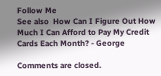Follow Me
See also  How Can I Figure Out How Much I Can Afford to Pay My Credit Cards Each Month? - George

Comments are closed.